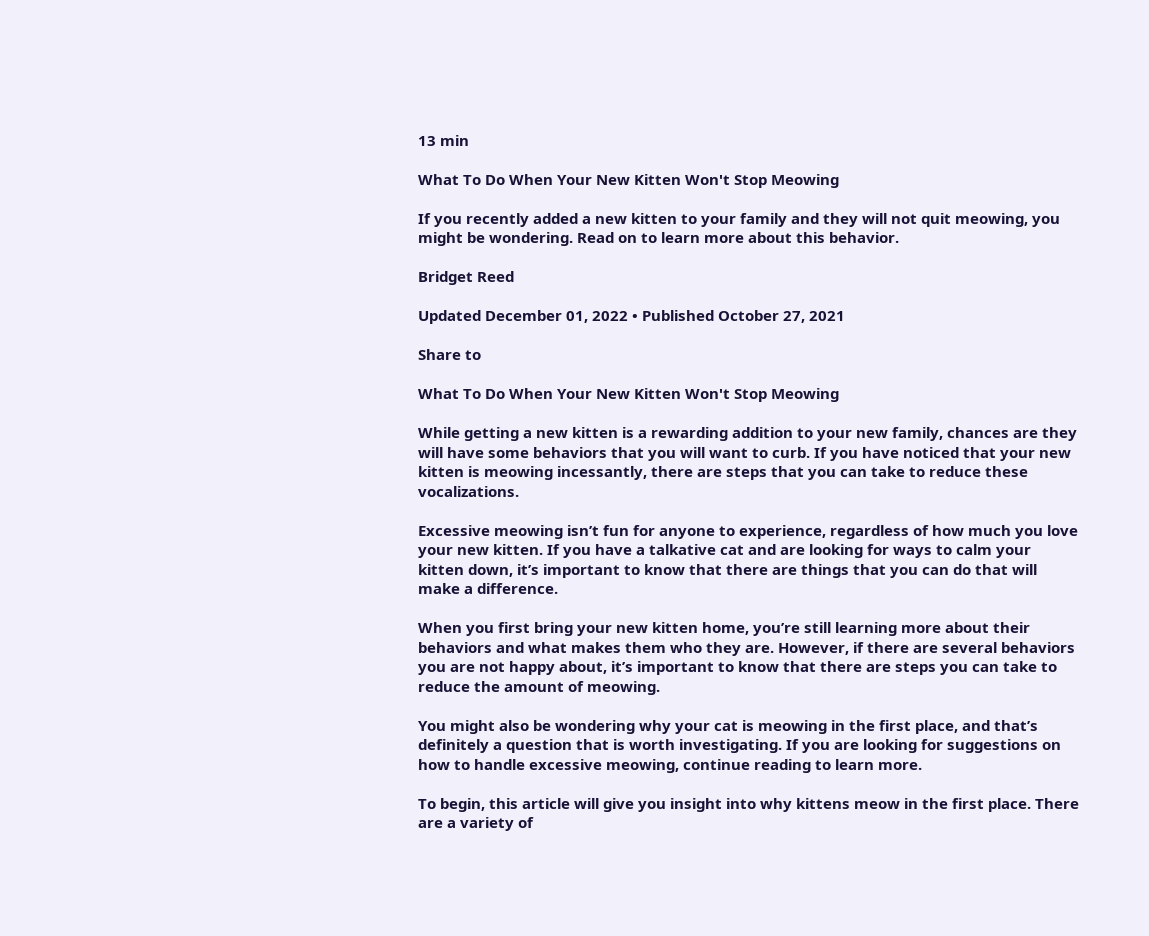13 min

What To Do When Your New Kitten Won't Stop Meowing

If you recently added a new kitten to your family and they will not quit meowing, you might be wondering. Read on to learn more about this behavior.

Bridget Reed

Updated December 01, 2022 • Published October 27, 2021

Share to

What To Do When Your New Kitten Won't Stop Meowing

While getting a new kitten is a rewarding addition to your new family, chances are they will have some behaviors that you will want to curb. If you have noticed that your new kitten is meowing incessantly, there are steps that you can take to reduce these vocalizations.

Excessive meowing isn’t fun for anyone to experience, regardless of how much you love your new kitten. If you have a talkative cat and are looking for ways to calm your kitten down, it’s important to know that there are things that you can do that will make a difference.

When you first bring your new kitten home, you’re still learning more about their behaviors and what makes them who they are. However, if there are several behaviors you are not happy about, it’s important to know that there are steps you can take to reduce the amount of meowing.

You might also be wondering why your cat is meowing in the first place, and that’s definitely a question that is worth investigating. If you are looking for suggestions on how to handle excessive meowing, continue reading to learn more.

To begin, this article will give you insight into why kittens meow in the first place. There are a variety of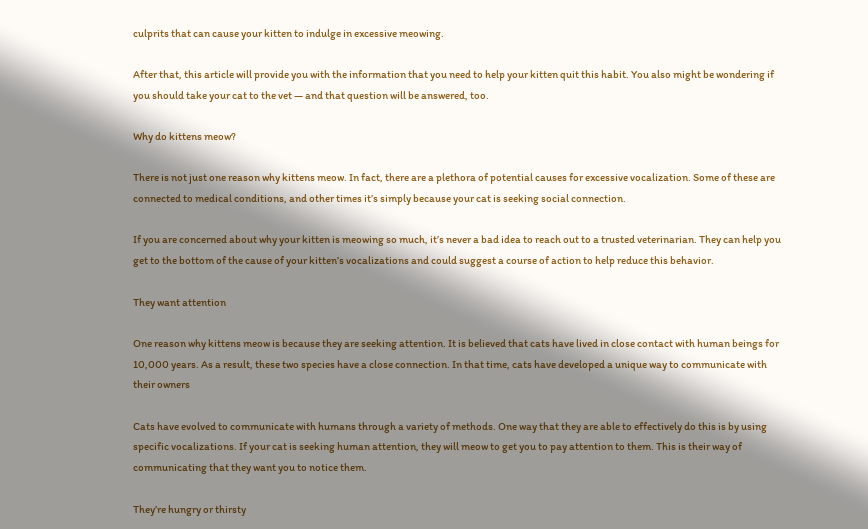culprits that can cause your kitten to indulge in excessive meowing.

After that, this article will provide you with the information that you need to help your kitten quit this habit. You also might be wondering if you should take your cat to the vet — and that question will be answered, too.

Why do kittens meow?

There is not just one reason why kittens meow. In fact, there are a plethora of potential causes for excessive vocalization. Some of these are connected to medical conditions, and other times it’s simply because your cat is seeking social connection.

If you are concerned about why your kitten is meowing so much, it’s never a bad idea to reach out to a trusted veterinarian. They can help you get to the bottom of the cause of your kitten’s vocalizations and could suggest a course of action to help reduce this behavior.

They want attention

One reason why kittens meow is because they are seeking attention. It is believed that cats have lived in close contact with human beings for 10,000 years. As a result, these two species have a close connection. In that time, cats have developed a unique way to communicate with their owners

Cats have evolved to communicate with humans through a variety of methods. One way that they are able to effectively do this is by using specific vocalizations. If your cat is seeking human attention, they will meow to get you to pay attention to them. This is their way of communicating that they want you to notice them.

They’re hungry or thirsty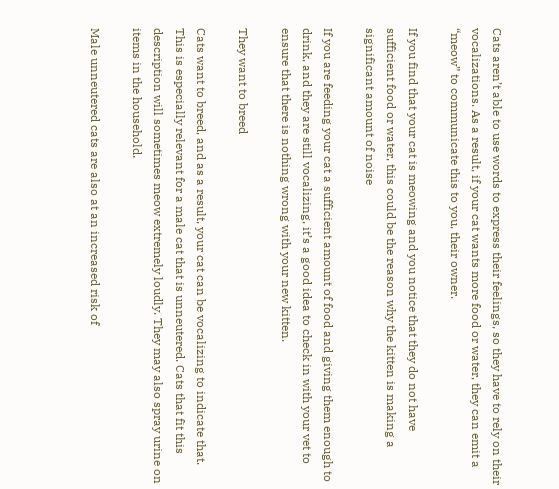Cats aren’t able to use words to express their feelings, so they have to rely on their vocalizations. As a result, if your cat wants more food or water, they can emit a “meow” to communicate this to you, their owner.

If you find that your cat is meowing and you notice that they do not have sufficient food or water, this could be the reason why the kitten is making a significant amount of noise

If you are feeding your cat a sufficient amount of food and giving them enough to drink, and they are still vocalizing, it’s a good idea to check in with your vet to ensure that there is nothing wrong with your new kitten.

They want to breed

Cats want to breed, and as a result, your cat can be vocalizing to indicate that. This is especially relevant for a male cat that is unneutered. Cats that fit this description will sometimes meow extremely loudly. They may also spray urine on items in the household.

Male unneutered cats are also at an increased risk of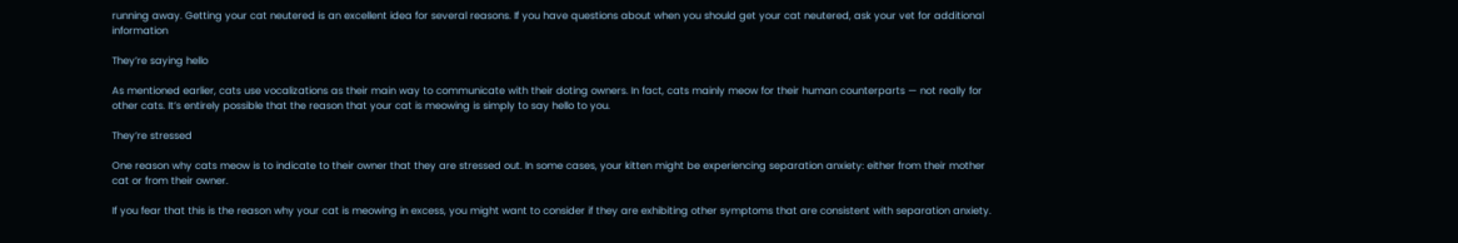running away. Getting your cat neutered is an excellent idea for several reasons. If you have questions about when you should get your cat neutered, ask your vet for additional information

They’re saying hello

As mentioned earlier, cats use vocalizations as their main way to communicate with their doting owners. In fact, cats mainly meow for their human counterparts — not really for other cats. It’s entirely possible that the reason that your cat is meowing is simply to say hello to you.

They’re stressed

One reason why cats meow is to indicate to their owner that they are stressed out. In some cases, your kitten might be experiencing separation anxiety: either from their mother cat or from their owner.

If you fear that this is the reason why your cat is meowing in excess, you might want to consider if they are exhibiting other symptoms that are consistent with separation anxiety.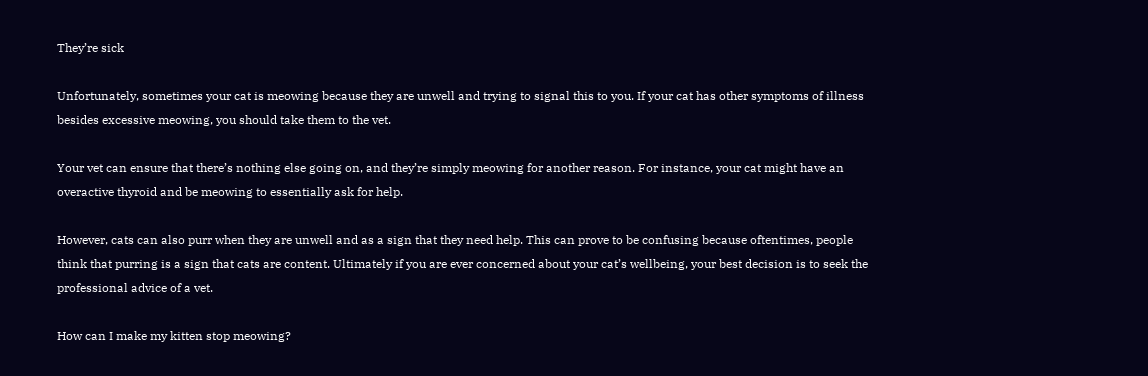They’re sick

Unfortunately, sometimes your cat is meowing because they are unwell and trying to signal this to you. If your cat has other symptoms of illness besides excessive meowing, you should take them to the vet.

Your vet can ensure that there’s nothing else going on, and they’re simply meowing for another reason. For instance, your cat might have an overactive thyroid and be meowing to essentially ask for help.

However, cats can also purr when they are unwell and as a sign that they need help. This can prove to be confusing because oftentimes, people think that purring is a sign that cats are content. Ultimately if you are ever concerned about your cat’s wellbeing, your best decision is to seek the professional advice of a vet.

How can I make my kitten stop meowing?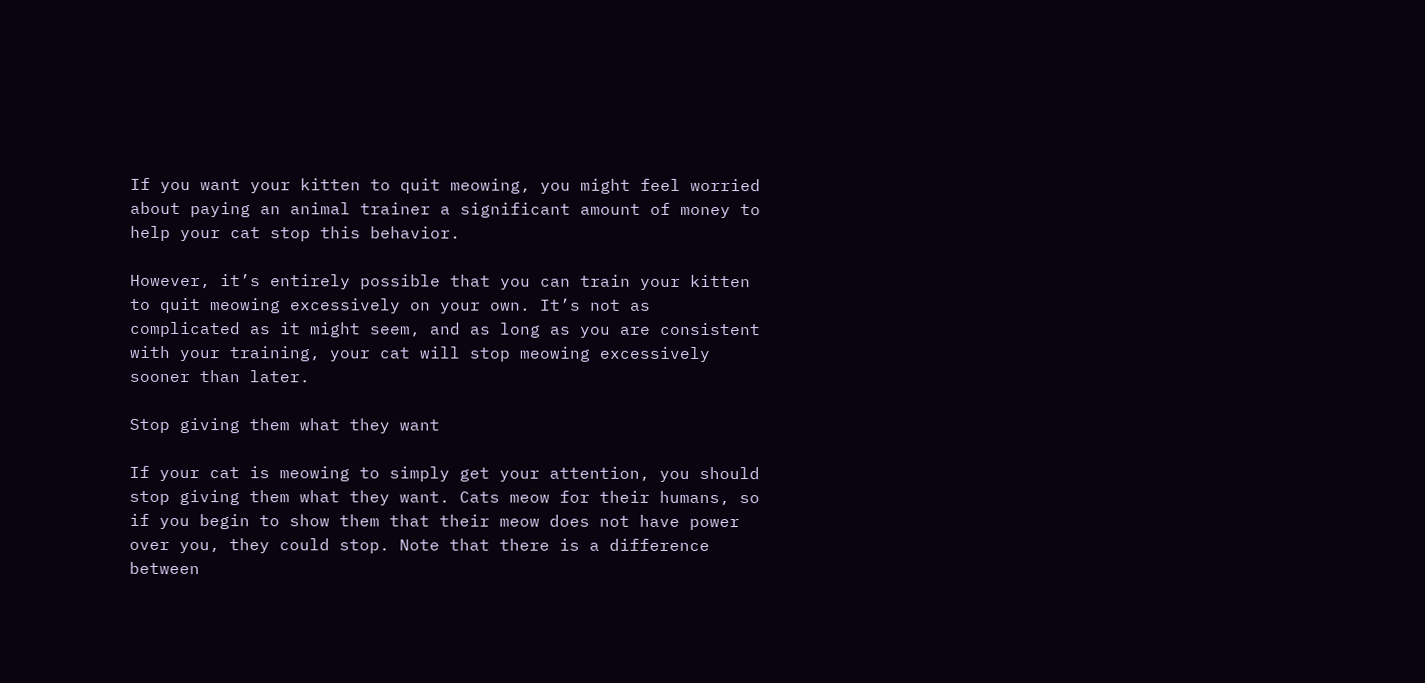If you want your kitten to quit meowing, you might feel worried about paying an animal trainer a significant amount of money to help your cat stop this behavior.

However, it’s entirely possible that you can train your kitten to quit meowing excessively on your own. It’s not as complicated as it might seem, and as long as you are consistent with your training, your cat will stop meowing excessively sooner than later.

Stop giving them what they want

If your cat is meowing to simply get your attention, you should stop giving them what they want. Cats meow for their humans, so if you begin to show them that their meow does not have power over you, they could stop. Note that there is a difference between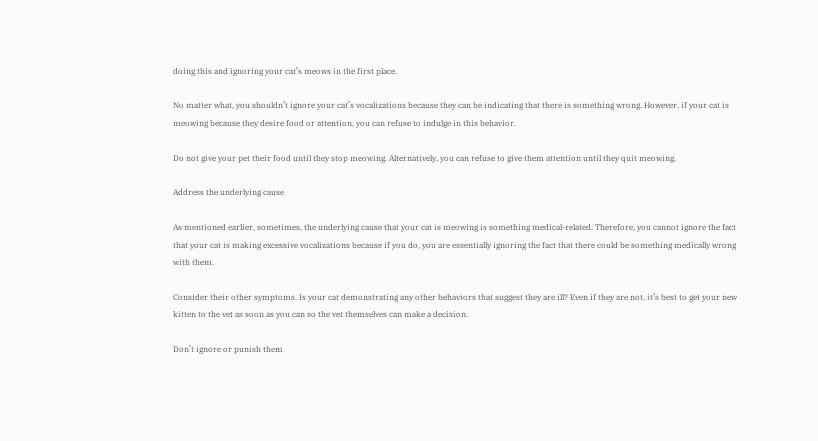doing this and ignoring your cat’s meows in the first place.

No matter what, you shouldn’t ignore your cat’s vocalizations because they can be indicating that there is something wrong. However, if your cat is meowing because they desire food or attention, you can refuse to indulge in this behavior.

Do not give your pet their food until they stop meowing. Alternatively, you can refuse to give them attention until they quit meowing.

Address the underlying cause

As mentioned earlier, sometimes, the underlying cause that your cat is meowing is something medical-related. Therefore, you cannot ignore the fact that your cat is making excessive vocalizations because if you do, you are essentially ignoring the fact that there could be something medically wrong with them.

Consider their other symptoms. Is your cat demonstrating any other behaviors that suggest they are ill? Even if they are not, it’s best to get your new kitten to the vet as soon as you can so the vet themselves can make a decision.

Don’t ignore or punish them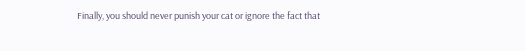Finally, you should never punish your cat or ignore the fact that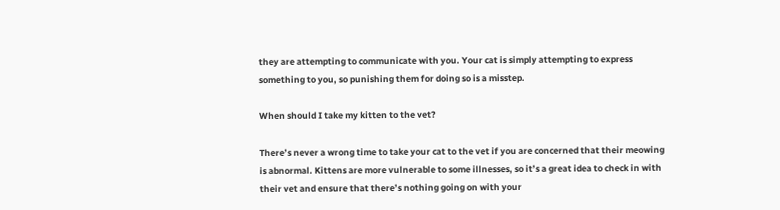they are attempting to communicate with you. Your cat is simply attempting to express something to you, so punishing them for doing so is a misstep.

When should I take my kitten to the vet?

There’s never a wrong time to take your cat to the vet if you are concerned that their meowing is abnormal. Kittens are more vulnerable to some illnesses, so it’s a great idea to check in with their vet and ensure that there’s nothing going on with your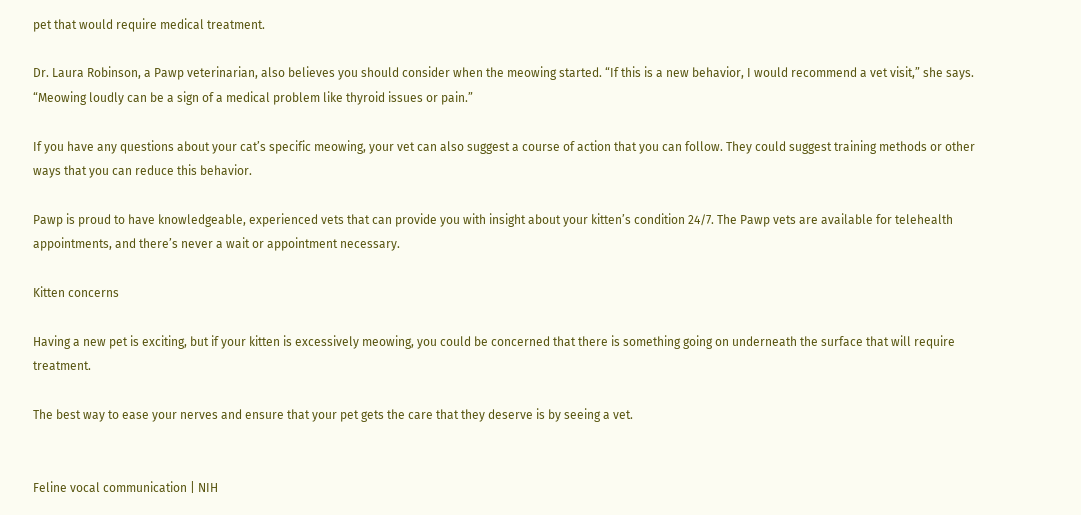pet that would require medical treatment.

Dr. Laura Robinson, a Pawp veterinarian, also believes you should consider when the meowing started. “If this is a new behavior, I would recommend a vet visit,” she says. “Meowing loudly can be a sign of a medical problem like thyroid issues or pain.”

If you have any questions about your cat’s specific meowing, your vet can also suggest a course of action that you can follow. They could suggest training methods or other ways that you can reduce this behavior.

Pawp is proud to have knowledgeable, experienced vets that can provide you with insight about your kitten’s condition 24/7. The Pawp vets are available for telehealth appointments, and there’s never a wait or appointment necessary.

Kitten concerns

Having a new pet is exciting, but if your kitten is excessively meowing, you could be concerned that there is something going on underneath the surface that will require treatment.

The best way to ease your nerves and ensure that your pet gets the care that they deserve is by seeing a vet.


Feline vocal communication | NIH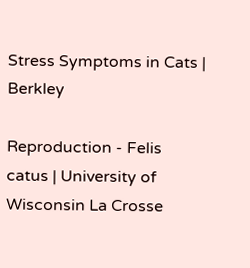Stress Symptoms in Cats | Berkley

Reproduction - Felis catus | University of Wisconsin La Crosse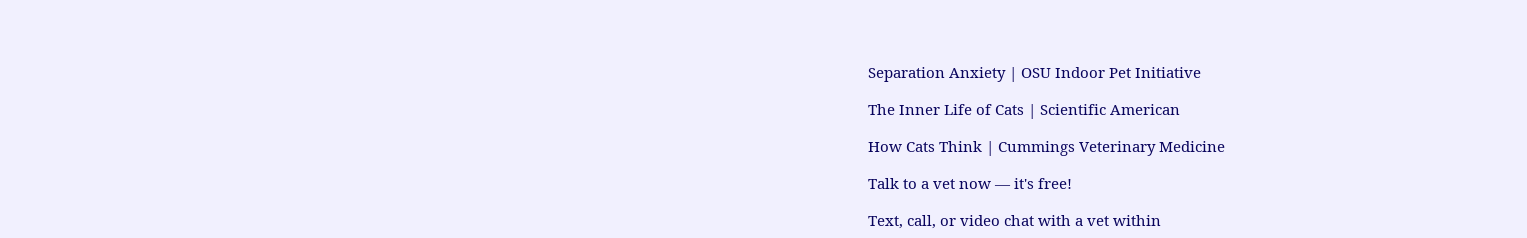Separation Anxiety | OSU Indoor Pet Initiative

The Inner Life of Cats | Scientific American

How Cats Think | Cummings Veterinary Medicine

Talk to a vet now — it's free!

Text, call, or video chat with a vet within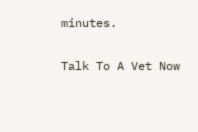minutes.

Talk To A Vet Now